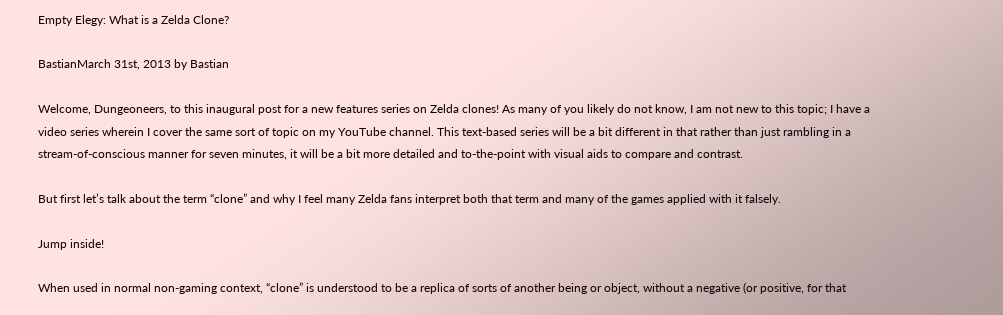Empty Elegy: What is a Zelda Clone?

BastianMarch 31st, 2013 by Bastian

Welcome, Dungeoneers, to this inaugural post for a new features series on Zelda clones! As many of you likely do not know, I am not new to this topic; I have a video series wherein I cover the same sort of topic on my YouTube channel. This text-based series will be a bit different in that rather than just rambling in a stream-of-conscious manner for seven minutes, it will be a bit more detailed and to-the-point with visual aids to compare and contrast.

But first let’s talk about the term “clone” and why I feel many Zelda fans interpret both that term and many of the games applied with it falsely.

Jump inside!

When used in normal non-gaming context, “clone” is understood to be a replica of sorts of another being or object, without a negative (or positive, for that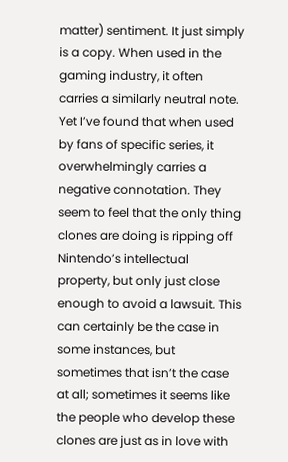matter) sentiment. It just simply is a copy. When used in the gaming industry, it often carries a similarly neutral note. Yet I’ve found that when used by fans of specific series, it overwhelmingly carries a negative connotation. They seem to feel that the only thing clones are doing is ripping off Nintendo’s intellectual property, but only just close enough to avoid a lawsuit. This can certainly be the case in some instances, but sometimes that isn’t the case at all; sometimes it seems like the people who develop these clones are just as in love with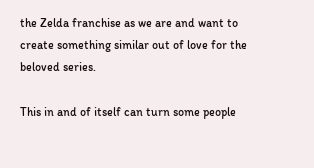the Zelda franchise as we are and want to create something similar out of love for the beloved series.

This in and of itself can turn some people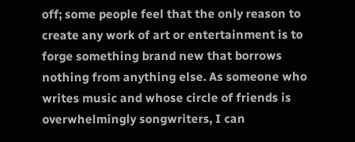off; some people feel that the only reason to create any work of art or entertainment is to forge something brand new that borrows nothing from anything else. As someone who writes music and whose circle of friends is overwhelmingly songwriters, I can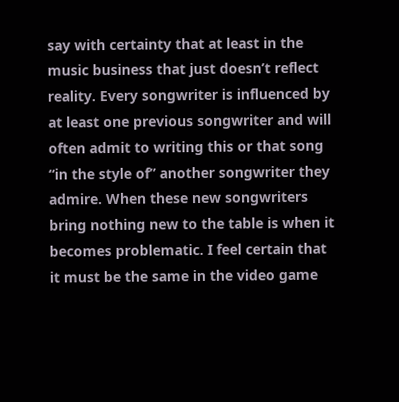say with certainty that at least in the music business that just doesn’t reflect reality. Every songwriter is influenced by at least one previous songwriter and will often admit to writing this or that song “in the style of” another songwriter they admire. When these new songwriters bring nothing new to the table is when it becomes problematic. I feel certain that it must be the same in the video game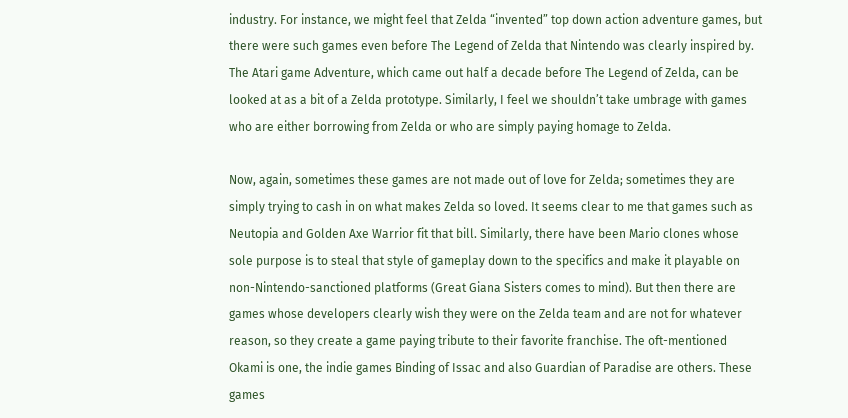industry. For instance, we might feel that Zelda “invented” top down action adventure games, but there were such games even before The Legend of Zelda that Nintendo was clearly inspired by. The Atari game Adventure, which came out half a decade before The Legend of Zelda, can be looked at as a bit of a Zelda prototype. Similarly, I feel we shouldn’t take umbrage with games who are either borrowing from Zelda or who are simply paying homage to Zelda.

Now, again, sometimes these games are not made out of love for Zelda; sometimes they are simply trying to cash in on what makes Zelda so loved. It seems clear to me that games such as Neutopia and Golden Axe Warrior fit that bill. Similarly, there have been Mario clones whose sole purpose is to steal that style of gameplay down to the specifics and make it playable on non-Nintendo-sanctioned platforms (Great Giana Sisters comes to mind). But then there are games whose developers clearly wish they were on the Zelda team and are not for whatever reason, so they create a game paying tribute to their favorite franchise. The oft-mentioned Okami is one, the indie games Binding of Issac and also Guardian of Paradise are others. These games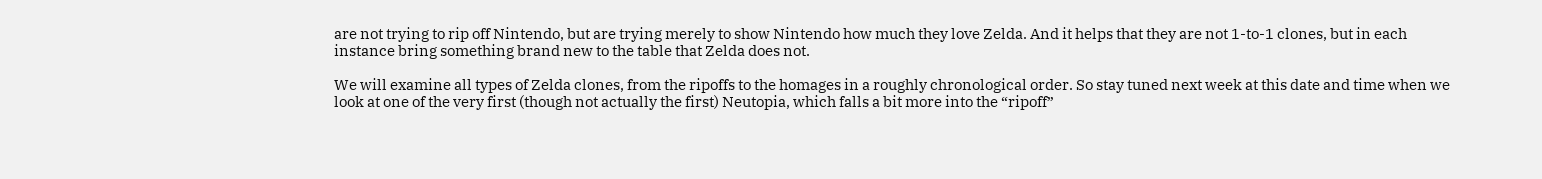are not trying to rip off Nintendo, but are trying merely to show Nintendo how much they love Zelda. And it helps that they are not 1-to-1 clones, but in each instance bring something brand new to the table that Zelda does not.

We will examine all types of Zelda clones, from the ripoffs to the homages in a roughly chronological order. So stay tuned next week at this date and time when we look at one of the very first (though not actually the first) Neutopia, which falls a bit more into the “ripoff”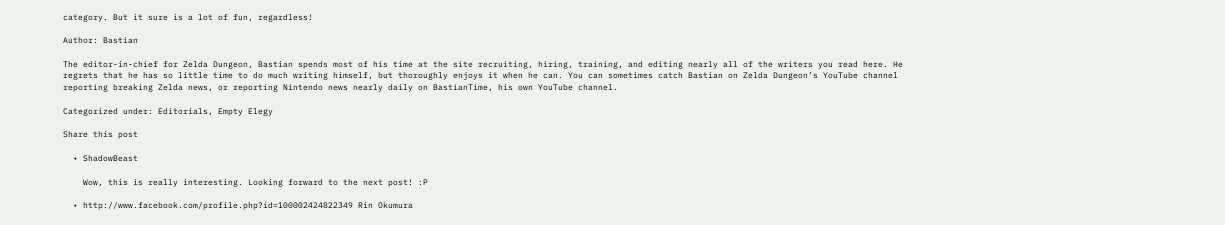category. But it sure is a lot of fun, regardless!

Author: Bastian

The editor-in-chief for Zelda Dungeon, Bastian spends most of his time at the site recruiting, hiring, training, and editing nearly all of the writers you read here. He regrets that he has so little time to do much writing himself, but thoroughly enjoys it when he can. You can sometimes catch Bastian on Zelda Dungeon’s YouTube channel reporting breaking Zelda news, or reporting Nintendo news nearly daily on BastianTime, his own YouTube channel.

Categorized under: Editorials, Empty Elegy

Share this post

  • ShadowBeast

    Wow, this is really interesting. Looking forward to the next post! :P

  • http://www.facebook.com/profile.php?id=100002424822349 Rin Okumura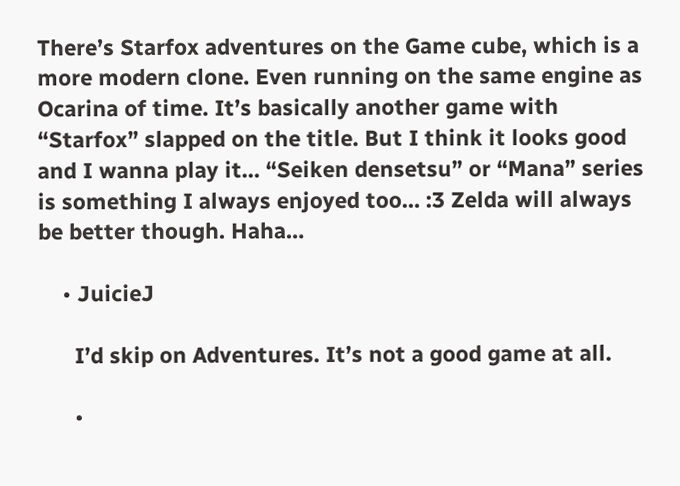There’s Starfox adventures on the Game cube, which is a more modern clone. Even running on the same engine as Ocarina of time. It’s basically another game with “Starfox” slapped on the title. But I think it looks good and I wanna play it… “Seiken densetsu” or “Mana” series is something I always enjoyed too… :3 Zelda will always be better though. Haha…

    • JuicieJ

      I’d skip on Adventures. It’s not a good game at all.

      •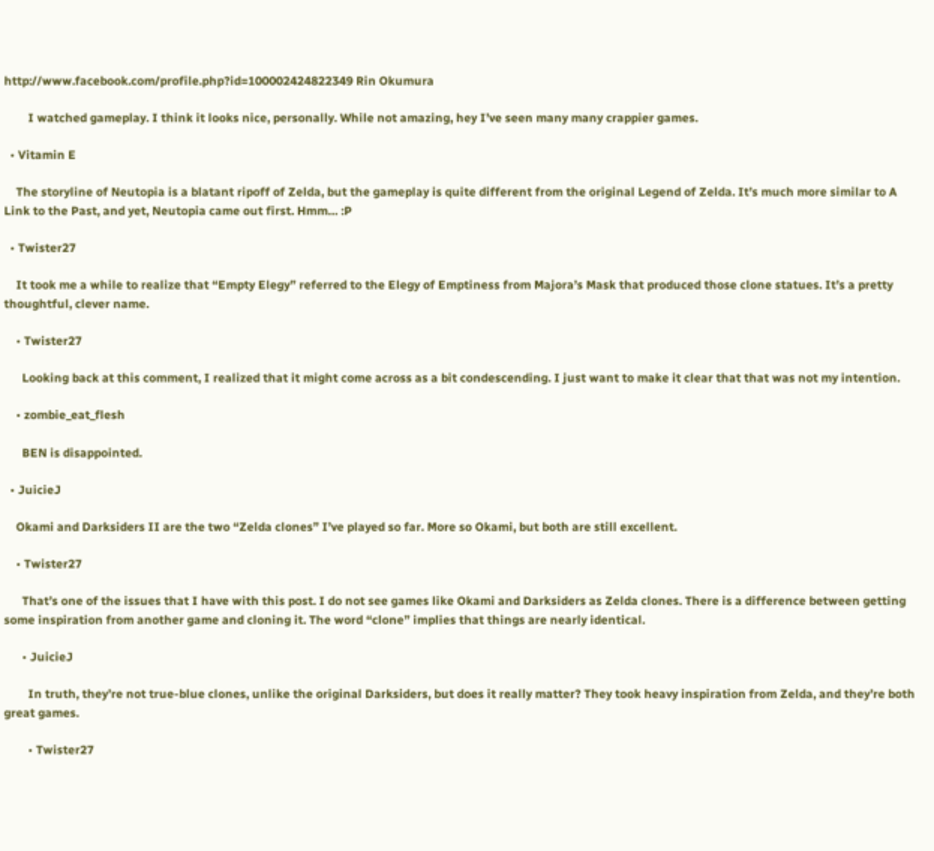http://www.facebook.com/profile.php?id=100002424822349 Rin Okumura

        I watched gameplay. I think it looks nice, personally. While not amazing, hey I’ve seen many many crappier games.

  • Vitamin E

    The storyline of Neutopia is a blatant ripoff of Zelda, but the gameplay is quite different from the original Legend of Zelda. It’s much more similar to A Link to the Past, and yet, Neutopia came out first. Hmm… :P

  • Twister27

    It took me a while to realize that “Empty Elegy” referred to the Elegy of Emptiness from Majora’s Mask that produced those clone statues. It’s a pretty thoughtful, clever name.

    • Twister27

      Looking back at this comment, I realized that it might come across as a bit condescending. I just want to make it clear that that was not my intention.

    • zombie_eat_flesh

      BEN is disappointed.

  • JuicieJ

    Okami and Darksiders II are the two “Zelda clones” I’ve played so far. More so Okami, but both are still excellent.

    • Twister27

      That’s one of the issues that I have with this post. I do not see games like Okami and Darksiders as Zelda clones. There is a difference between getting some inspiration from another game and cloning it. The word “clone” implies that things are nearly identical.

      • JuicieJ

        In truth, they’re not true-blue clones, unlike the original Darksiders, but does it really matter? They took heavy inspiration from Zelda, and they’re both great games.

        • Twister27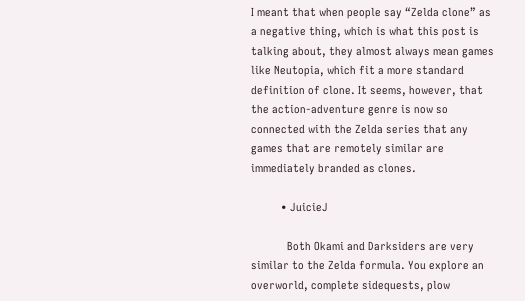I meant that when people say “Zelda clone” as a negative thing, which is what this post is talking about, they almost always mean games like Neutopia, which fit a more standard definition of clone. It seems, however, that the action-adventure genre is now so connected with the Zelda series that any games that are remotely similar are immediately branded as clones.

          • JuicieJ

            Both Okami and Darksiders are very similar to the Zelda formula. You explore an overworld, complete sidequests, plow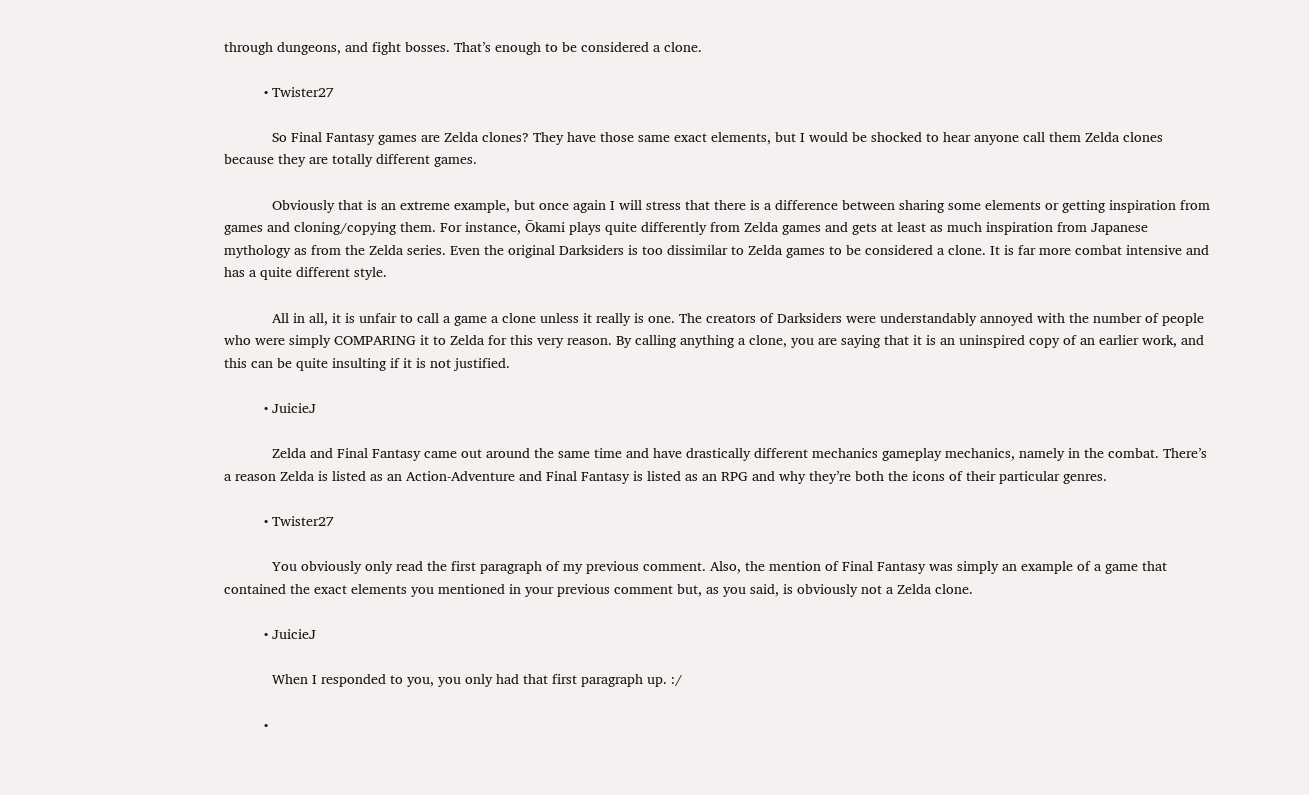through dungeons, and fight bosses. That’s enough to be considered a clone.

          • Twister27

            So Final Fantasy games are Zelda clones? They have those same exact elements, but I would be shocked to hear anyone call them Zelda clones because they are totally different games.

            Obviously that is an extreme example, but once again I will stress that there is a difference between sharing some elements or getting inspiration from games and cloning/copying them. For instance, Ōkami plays quite differently from Zelda games and gets at least as much inspiration from Japanese mythology as from the Zelda series. Even the original Darksiders is too dissimilar to Zelda games to be considered a clone. It is far more combat intensive and has a quite different style.

            All in all, it is unfair to call a game a clone unless it really is one. The creators of Darksiders were understandably annoyed with the number of people who were simply COMPARING it to Zelda for this very reason. By calling anything a clone, you are saying that it is an uninspired copy of an earlier work, and this can be quite insulting if it is not justified.

          • JuicieJ

            Zelda and Final Fantasy came out around the same time and have drastically different mechanics gameplay mechanics, namely in the combat. There’s a reason Zelda is listed as an Action-Adventure and Final Fantasy is listed as an RPG and why they’re both the icons of their particular genres.

          • Twister27

            You obviously only read the first paragraph of my previous comment. Also, the mention of Final Fantasy was simply an example of a game that contained the exact elements you mentioned in your previous comment but, as you said, is obviously not a Zelda clone.

          • JuicieJ

            When I responded to you, you only had that first paragraph up. :/

          •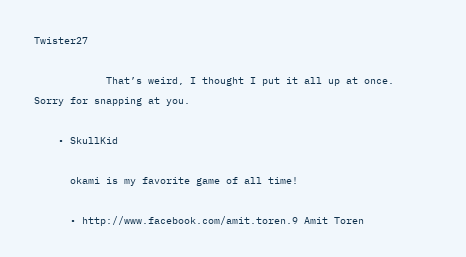Twister27

            That’s weird, I thought I put it all up at once. Sorry for snapping at you.

    • SkullKid

      okami is my favorite game of all time!

      • http://www.facebook.com/amit.toren.9 Amit Toren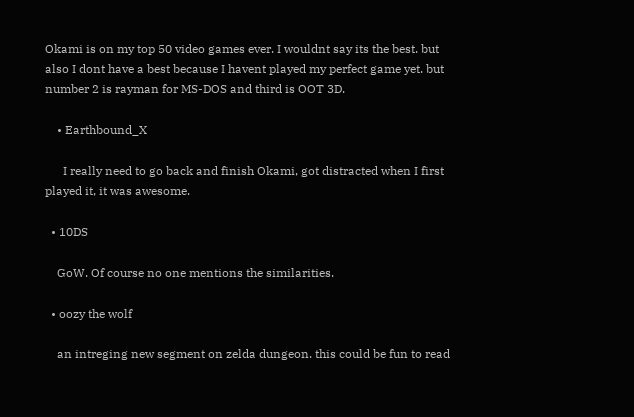Okami is on my top 50 video games ever. I wouldnt say its the best. but also I dont have a best because I havent played my perfect game yet. but number 2 is rayman for MS-DOS and third is OOT 3D.

    • Earthbound_X

      I really need to go back and finish Okami, got distracted when I first played it, it was awesome.

  • 10DS

    GoW. Of course no one mentions the similarities.

  • oozy the wolf

    an intreging new segment on zelda dungeon. this could be fun to read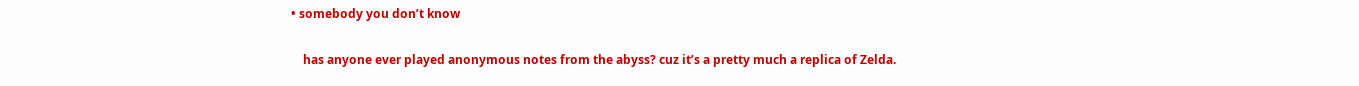• somebody you don’t know

    has anyone ever played anonymous notes from the abyss? cuz it’s a pretty much a replica of Zelda.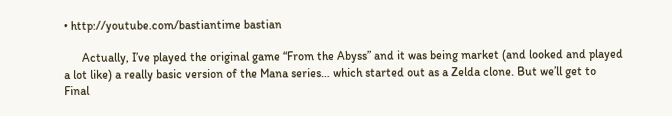• http://youtube.com/bastiantime bastian

      Actually, I’ve played the original game “From the Abyss” and it was being market (and looked and played a lot like) a really basic version of the Mana series… which started out as a Zelda clone. But we’ll get to Final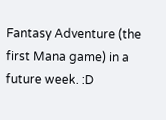Fantasy Adventure (the first Mana game) in a future week. :D